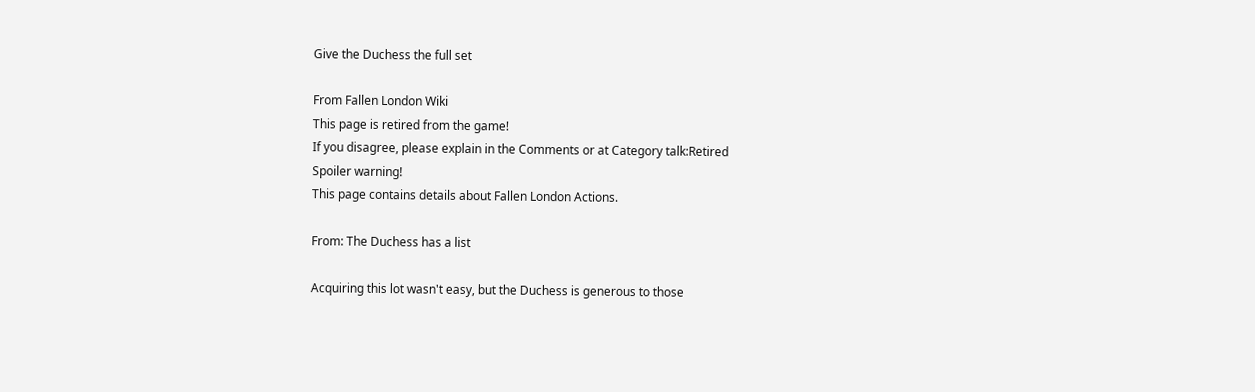Give the Duchess the full set

From Fallen London Wiki
This page is retired from the game!
If you disagree, please explain in the Comments or at Category talk:Retired
Spoiler warning!
This page contains details about Fallen London Actions.

From: The Duchess has a list

Acquiring this lot wasn't easy, but the Duchess is generous to those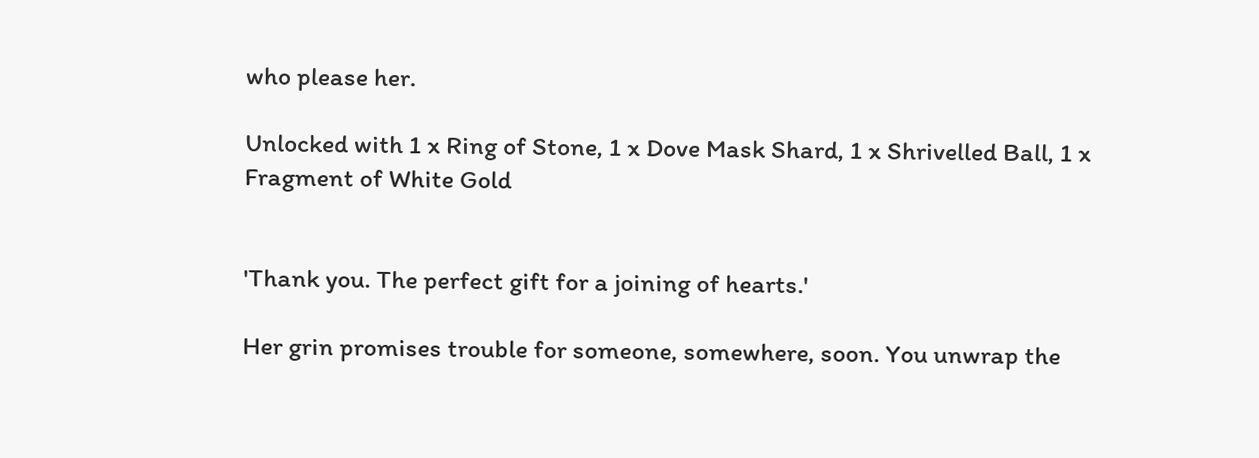who please her.

Unlocked with 1 x Ring of Stone, 1 x Dove Mask Shard, 1 x Shrivelled Ball, 1 x Fragment of White Gold


'Thank you. The perfect gift for a joining of hearts.'

Her grin promises trouble for someone, somewhere, soon. You unwrap the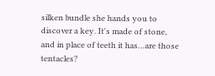silken bundle she hands you to discover a key. It's made of stone, and in place of teeth it has…are those tentacles?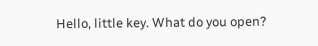Hello, little key. What do you open?